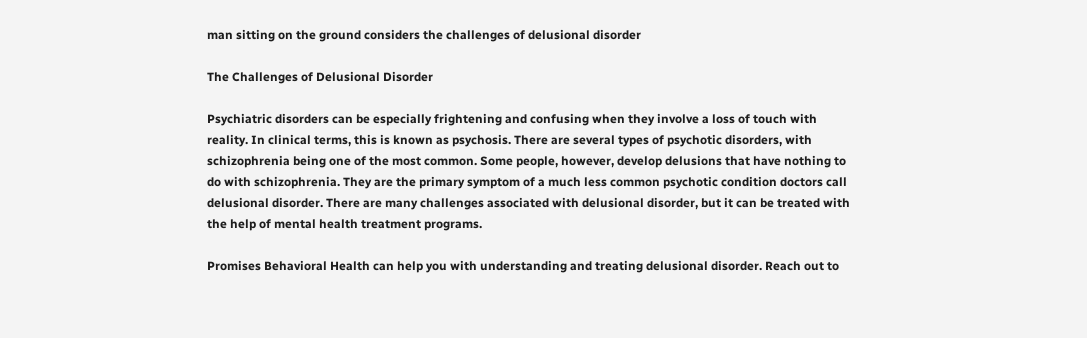man sitting on the ground considers the challenges of delusional disorder

The Challenges of Delusional Disorder

Psychiatric disorders can be especially frightening and confusing when they involve a loss of touch with reality. In clinical terms, this is known as psychosis. There are several types of psychotic disorders, with schizophrenia being one of the most common. Some people, however, develop delusions that have nothing to do with schizophrenia. They are the primary symptom of a much less common psychotic condition doctors call delusional disorder. There are many challenges associated with delusional disorder, but it can be treated with the help of mental health treatment programs.

Promises Behavioral Health can help you with understanding and treating delusional disorder. Reach out to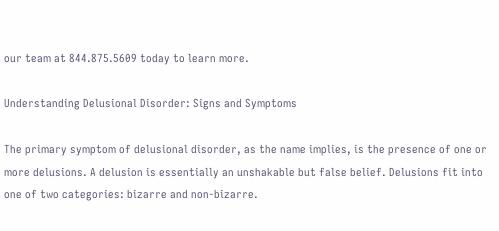our team at 844.875.5609 today to learn more.

Understanding Delusional Disorder: Signs and Symptoms

The primary symptom of delusional disorder, as the name implies, is the presence of one or more delusions. A delusion is essentially an unshakable but false belief. Delusions fit into one of two categories: bizarre and non-bizarre.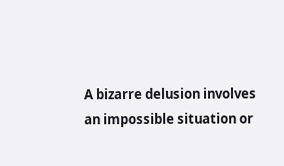A bizarre delusion involves an impossible situation or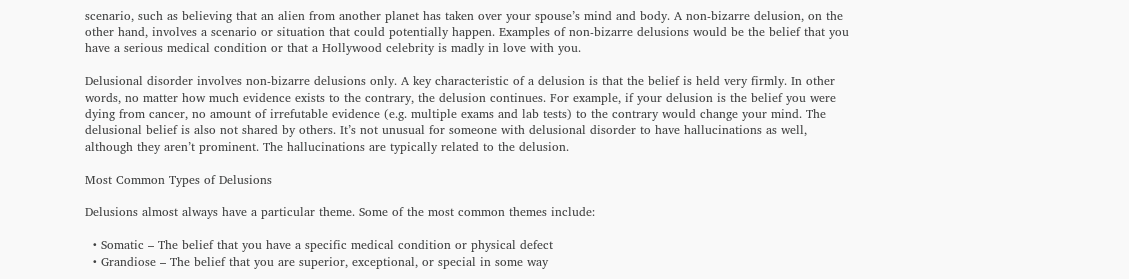scenario, such as believing that an alien from another planet has taken over your spouse’s mind and body. A non-bizarre delusion, on the other hand, involves a scenario or situation that could potentially happen. Examples of non-bizarre delusions would be the belief that you have a serious medical condition or that a Hollywood celebrity is madly in love with you.

Delusional disorder involves non-bizarre delusions only. A key characteristic of a delusion is that the belief is held very firmly. In other words, no matter how much evidence exists to the contrary, the delusion continues. For example, if your delusion is the belief you were dying from cancer, no amount of irrefutable evidence (e.g. multiple exams and lab tests) to the contrary would change your mind. The delusional belief is also not shared by others. It’s not unusual for someone with delusional disorder to have hallucinations as well, although they aren’t prominent. The hallucinations are typically related to the delusion.

Most Common Types of Delusions

Delusions almost always have a particular theme. Some of the most common themes include:

  • Somatic – The belief that you have a specific medical condition or physical defect
  • Grandiose – The belief that you are superior, exceptional, or special in some way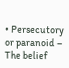• Persecutory or paranoid – The belief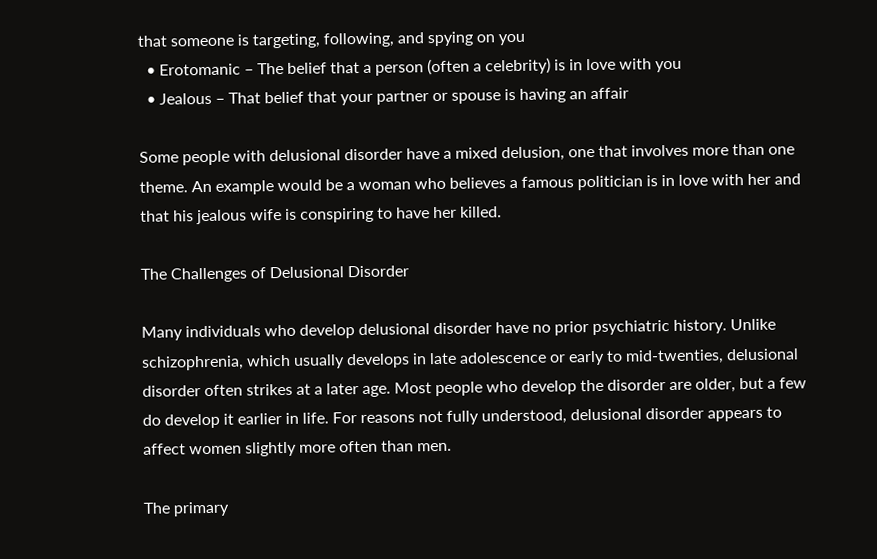that someone is targeting, following, and spying on you
  • Erotomanic – The belief that a person (often a celebrity) is in love with you
  • Jealous – That belief that your partner or spouse is having an affair

Some people with delusional disorder have a mixed delusion, one that involves more than one theme. An example would be a woman who believes a famous politician is in love with her and that his jealous wife is conspiring to have her killed.

The Challenges of Delusional Disorder

Many individuals who develop delusional disorder have no prior psychiatric history. Unlike schizophrenia, which usually develops in late adolescence or early to mid-twenties, delusional disorder often strikes at a later age. Most people who develop the disorder are older, but a few do develop it earlier in life. For reasons not fully understood, delusional disorder appears to affect women slightly more often than men.

The primary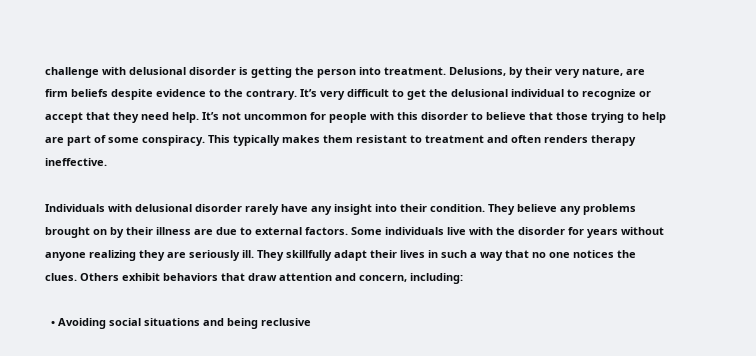challenge with delusional disorder is getting the person into treatment. Delusions, by their very nature, are firm beliefs despite evidence to the contrary. It’s very difficult to get the delusional individual to recognize or accept that they need help. It’s not uncommon for people with this disorder to believe that those trying to help are part of some conspiracy. This typically makes them resistant to treatment and often renders therapy ineffective.

Individuals with delusional disorder rarely have any insight into their condition. They believe any problems brought on by their illness are due to external factors. Some individuals live with the disorder for years without anyone realizing they are seriously ill. They skillfully adapt their lives in such a way that no one notices the clues. Others exhibit behaviors that draw attention and concern, including:

  • Avoiding social situations and being reclusive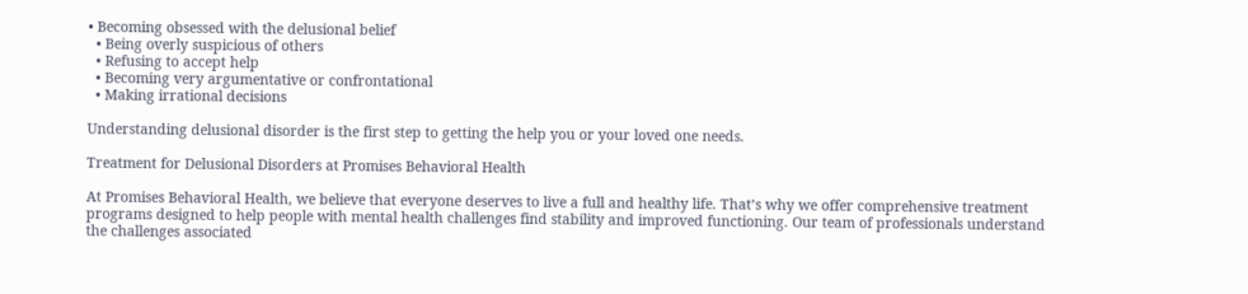• Becoming obsessed with the delusional belief
  • Being overly suspicious of others
  • Refusing to accept help
  • Becoming very argumentative or confrontational
  • Making irrational decisions

Understanding delusional disorder is the first step to getting the help you or your loved one needs.

Treatment for Delusional Disorders at Promises Behavioral Health

At Promises Behavioral Health, we believe that everyone deserves to live a full and healthy life. That’s why we offer comprehensive treatment programs designed to help people with mental health challenges find stability and improved functioning. Our team of professionals understand the challenges associated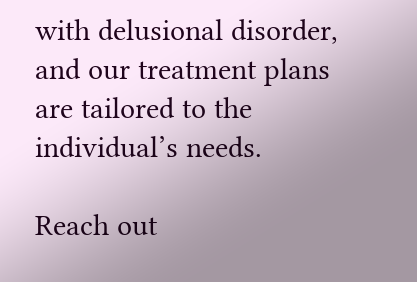with delusional disorder, and our treatment plans are tailored to the individual’s needs.

Reach out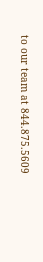to our team at 844.875.5609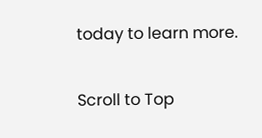today to learn more.

Scroll to Top